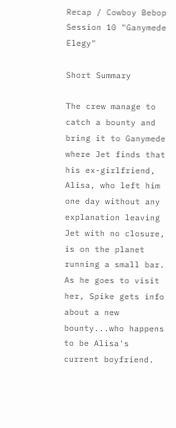Recap / Cowboy Bebop Session 10 "Ganymede Elegy"

Short Summary

The crew manage to catch a bounty and bring it to Ganymede where Jet finds that his ex-girlfriend, Alisa, who left him one day without any explanation leaving Jet with no closure, is on the planet running a small bar. As he goes to visit her, Spike gets info about a new bounty...who happens to be Alisa's current boyfriend.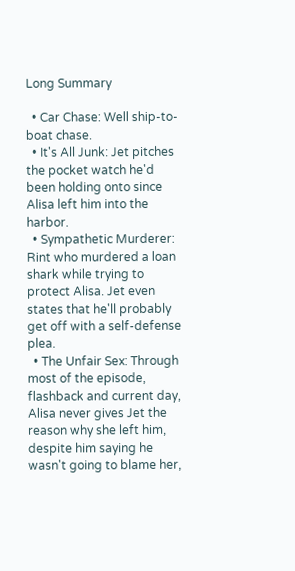Long Summary

  • Car Chase: Well ship-to-boat chase.
  • It's All Junk: Jet pitches the pocket watch he'd been holding onto since Alisa left him into the harbor.
  • Sympathetic Murderer: Rint who murdered a loan shark while trying to protect Alisa. Jet even states that he'll probably get off with a self-defense plea.
  • The Unfair Sex: Through most of the episode, flashback and current day, Alisa never gives Jet the reason why she left him, despite him saying he wasn't going to blame her,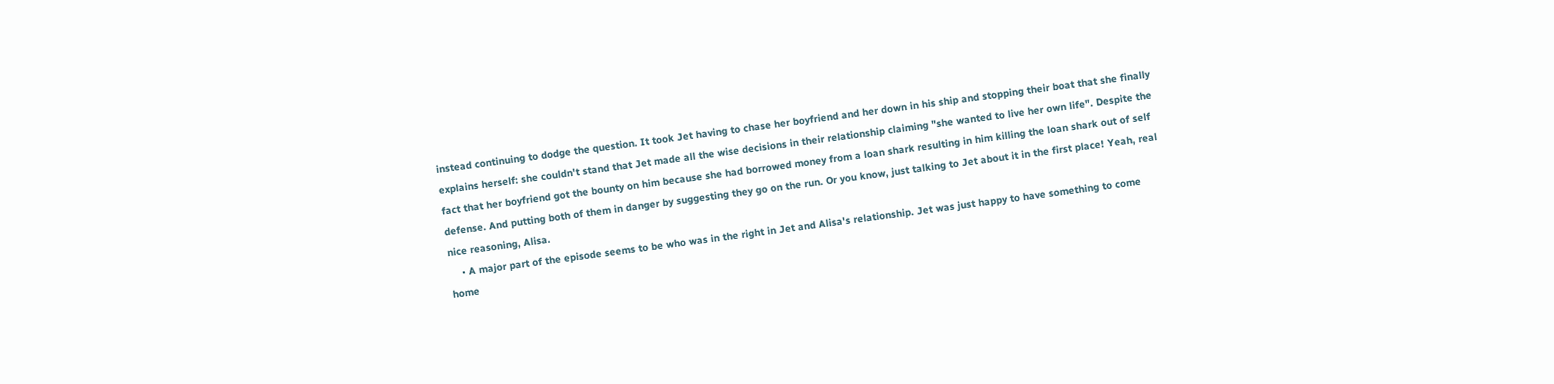instead continuing to dodge the question. It took Jet having to chase her boyfriend and her down in his ship and stopping their boat that she finally explains herself: she couldn't stand that Jet made all the wise decisions in their relationship claiming "she wanted to live her own life". Despite the fact that her boyfriend got the bounty on him because she had borrowed money from a loan shark resulting in him killing the loan shark out of self defense. And putting both of them in danger by suggesting they go on the run. Or you know, just talking to Jet about it in the first place! Yeah, real nice reasoning, Alisa.
    • A major part of the episode seems to be who was in the right in Jet and Alisa's relationship. Jet was just happy to have something to come home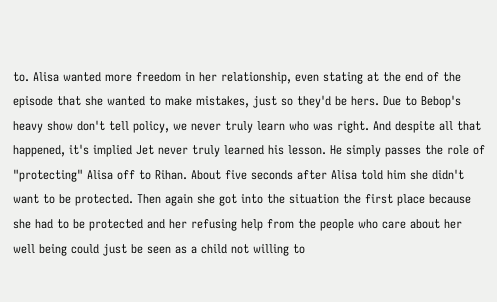to. Alisa wanted more freedom in her relationship, even stating at the end of the episode that she wanted to make mistakes, just so they'd be hers. Due to Bebop's heavy show don't tell policy, we never truly learn who was right. And despite all that happened, it's implied Jet never truly learned his lesson. He simply passes the role of "protecting" Alisa off to Rihan. About five seconds after Alisa told him she didn't want to be protected. Then again she got into the situation the first place because she had to be protected and her refusing help from the people who care about her well being could just be seen as a child not willing to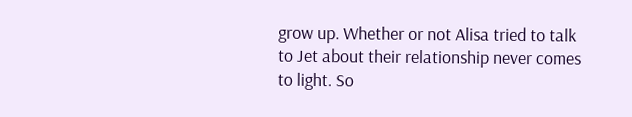grow up. Whether or not Alisa tried to talk to Jet about their relationship never comes to light. So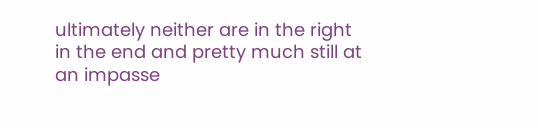ultimately neither are in the right in the end and pretty much still at an impasse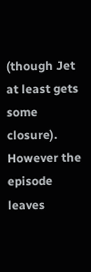(though Jet at least gets some closure). However the episode leaves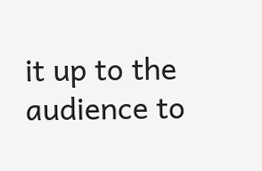it up to the audience to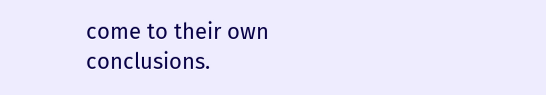come to their own conclusions.